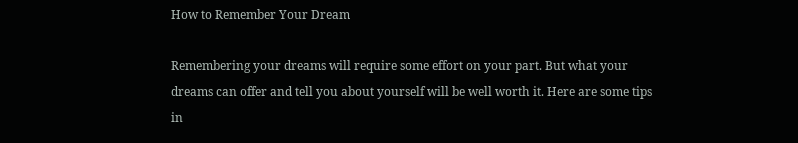How to Remember Your Dream

Remembering your dreams will require some effort on your part. But what your dreams can offer and tell you about yourself will be well worth it. Here are some tips in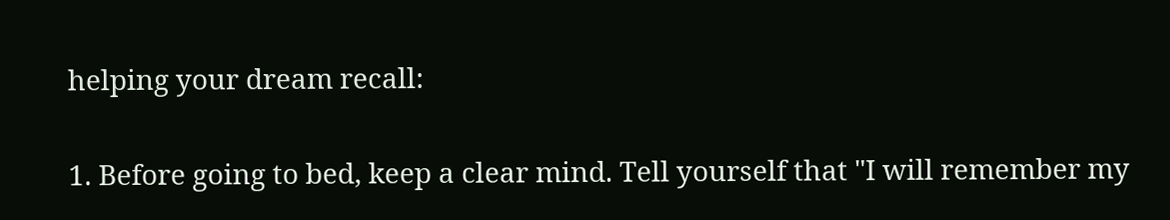helping your dream recall:

1. Before going to bed, keep a clear mind. Tell yourself that "I will remember my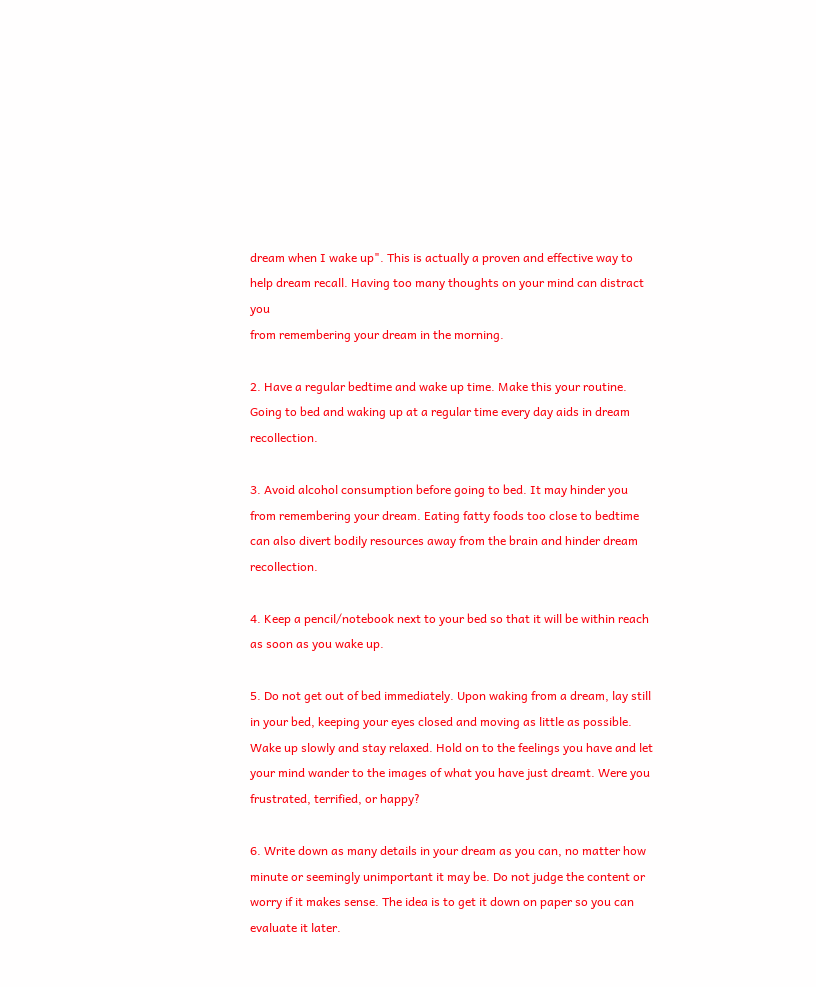dream when I wake up". This is actually a proven and effective way to help dream recall. Having too many thoughts on your mind can distract you
from remembering your dream in the morning.

2. Have a regular bedtime and wake up time. Make this your routine. Going to bed and waking up at a regular time every day aids in dream recollection.

3. Avoid alcohol consumption before going to bed. It may hinder you from remembering your dream. Eating fatty foods too close to bedtime can also divert bodily resources away from the brain and hinder dream recollection.

4. Keep a pencil/notebook next to your bed so that it will be within reach as soon as you wake up.

5. Do not get out of bed immediately. Upon waking from a dream, lay still in your bed, keeping your eyes closed and moving as little as possible. Wake up slowly and stay relaxed. Hold on to the feelings you have and let your mind wander to the images of what you have just dreamt. Were you frustrated, terrified, or happy?

6. Write down as many details in your dream as you can, no matter how minute or seemingly unimportant it may be. Do not judge the content or worry if it makes sense. The idea is to get it down on paper so you can evaluate it later.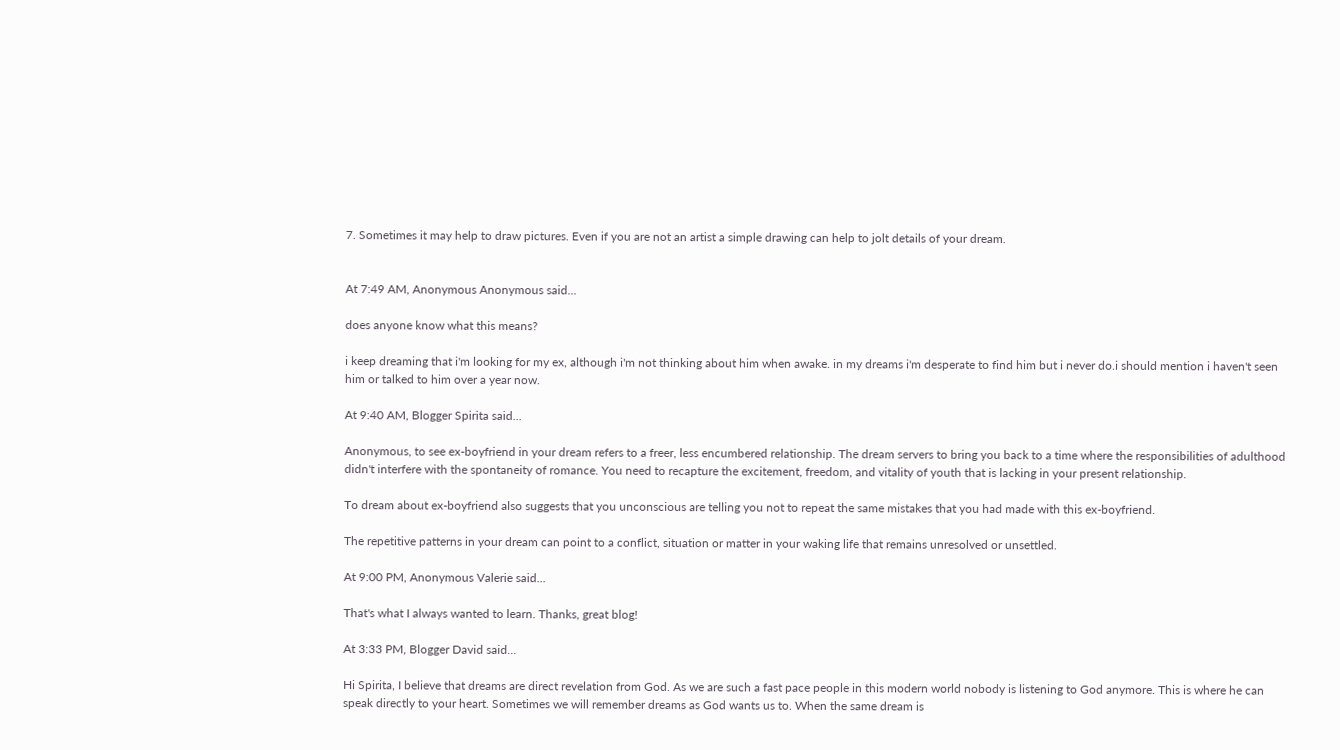7. Sometimes it may help to draw pictures. Even if you are not an artist a simple drawing can help to jolt details of your dream.


At 7:49 AM, Anonymous Anonymous said...

does anyone know what this means?

i keep dreaming that i'm looking for my ex, although i'm not thinking about him when awake. in my dreams i'm desperate to find him but i never do.i should mention i haven't seen him or talked to him over a year now.

At 9:40 AM, Blogger Spirita said...

Anonymous, to see ex-boyfriend in your dream refers to a freer, less encumbered relationship. The dream servers to bring you back to a time where the responsibilities of adulthood didn't interfere with the spontaneity of romance. You need to recapture the excitement, freedom, and vitality of youth that is lacking in your present relationship.

To dream about ex-boyfriend also suggests that you unconscious are telling you not to repeat the same mistakes that you had made with this ex-boyfriend.

The repetitive patterns in your dream can point to a conflict, situation or matter in your waking life that remains unresolved or unsettled.

At 9:00 PM, Anonymous Valerie said...

That's what I always wanted to learn. Thanks, great blog!

At 3:33 PM, Blogger David said...

Hi Spirita, I believe that dreams are direct revelation from God. As we are such a fast pace people in this modern world nobody is listening to God anymore. This is where he can speak directly to your heart. Sometimes we will remember dreams as God wants us to. When the same dream is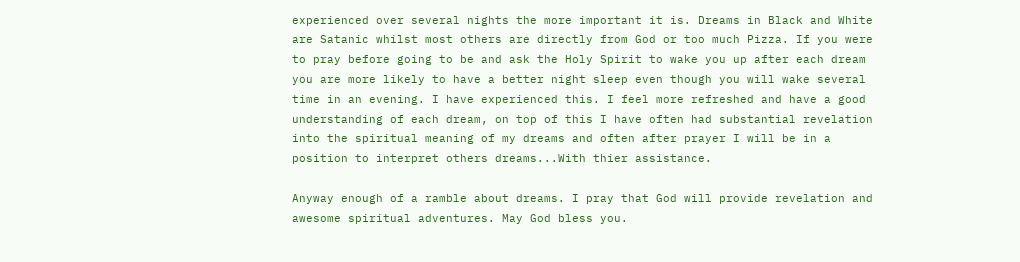experienced over several nights the more important it is. Dreams in Black and White are Satanic whilst most others are directly from God or too much Pizza. If you were to pray before going to be and ask the Holy Spirit to wake you up after each dream you are more likely to have a better night sleep even though you will wake several time in an evening. I have experienced this. I feel more refreshed and have a good understanding of each dream, on top of this I have often had substantial revelation into the spiritual meaning of my dreams and often after prayer I will be in a position to interpret others dreams...With thier assistance.

Anyway enough of a ramble about dreams. I pray that God will provide revelation and awesome spiritual adventures. May God bless you.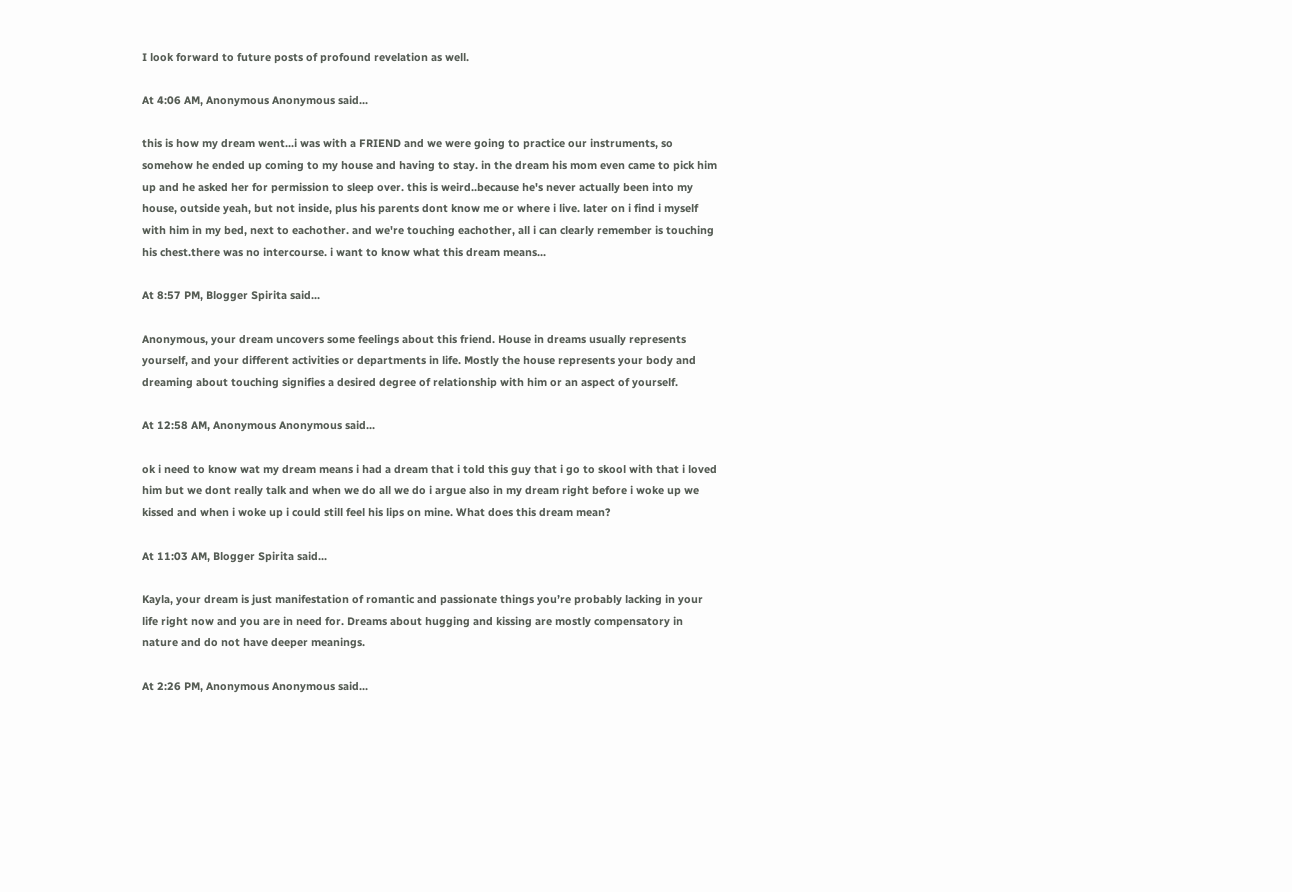I look forward to future posts of profound revelation as well.

At 4:06 AM, Anonymous Anonymous said...

this is how my dream went...i was with a FRIEND and we were going to practice our instruments, so somehow he ended up coming to my house and having to stay. in the dream his mom even came to pick him up and he asked her for permission to sleep over. this is weird..because he's never actually been into my house, outside yeah, but not inside, plus his parents dont know me or where i live. later on i find i myself with him in my bed, next to eachother. and we're touching eachother, all i can clearly remember is touching his chest.there was no intercourse. i want to know what this dream means...

At 8:57 PM, Blogger Spirita said...

Anonymous, your dream uncovers some feelings about this friend. House in dreams usually represents yourself, and your different activities or departments in life. Mostly the house represents your body and dreaming about touching signifies a desired degree of relationship with him or an aspect of yourself.

At 12:58 AM, Anonymous Anonymous said...

ok i need to know wat my dream means i had a dream that i told this guy that i go to skool with that i loved him but we dont really talk and when we do all we do i argue also in my dream right before i woke up we kissed and when i woke up i could still feel his lips on mine. What does this dream mean?

At 11:03 AM, Blogger Spirita said...

Kayla, your dream is just manifestation of romantic and passionate things you’re probably lacking in your life right now and you are in need for. Dreams about hugging and kissing are mostly compensatory in nature and do not have deeper meanings.

At 2:26 PM, Anonymous Anonymous said...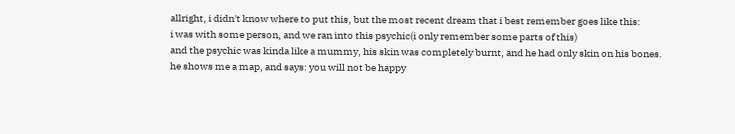allright, i didn't know where to put this, but the most recent dream that i best remember goes like this:
i was with some person, and we ran into this psychic(i only remember some parts of this)
and the psychic was kinda like a mummy, his skin was completely burnt, and he had only skin on his bones.
he shows me a map, and says: you will not be happy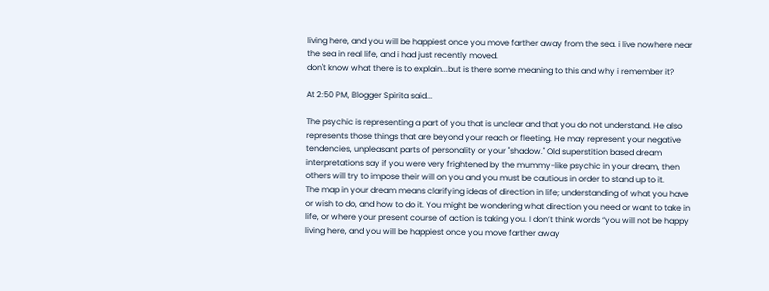living here, and you will be happiest once you move farther away from the sea. i live nowhere near the sea in real life, and i had just recently moved.
don't know what there is to explain...but is there some meaning to this and why i remember it?

At 2:50 PM, Blogger Spirita said...

The psychic is representing a part of you that is unclear and that you do not understand. He also represents those things that are beyond your reach or fleeting. He may represent your negative tendencies, unpleasant parts of personality or your "shadow." Old superstition based dream interpretations say if you were very frightened by the mummy-like psychic in your dream, then others will try to impose their will on you and you must be cautious in order to stand up to it.
The map in your dream means clarifying ideas of direction in life; understanding of what you have or wish to do, and how to do it. You might be wondering what direction you need or want to take in life, or where your present course of action is taking you. I don’t think words “you will not be happy living here, and you will be happiest once you move farther away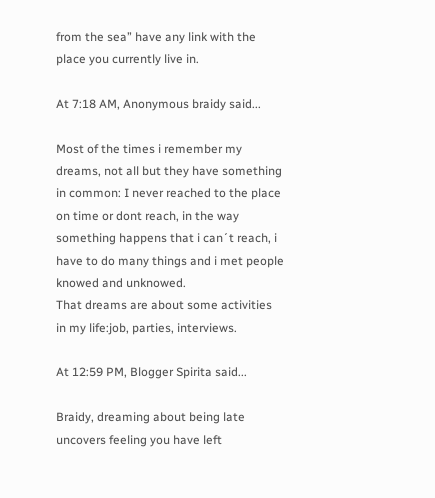from the sea” have any link with the place you currently live in.

At 7:18 AM, Anonymous braidy said...

Most of the times i remember my dreams, not all but they have something in common: I never reached to the place on time or dont reach, in the way something happens that i can´t reach, i have to do many things and i met people knowed and unknowed.
That dreams are about some activities in my life:job, parties, interviews.

At 12:59 PM, Blogger Spirita said...

Braidy, dreaming about being late uncovers feeling you have left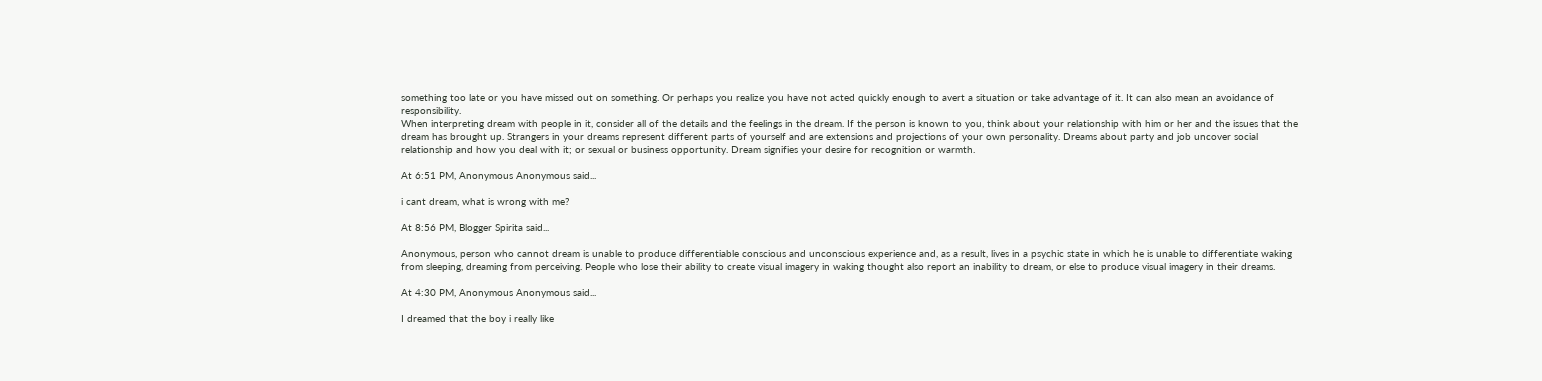something too late or you have missed out on something. Or perhaps you realize you have not acted quickly enough to avert a situation or take advantage of it. It can also mean an avoidance of responsibility.
When interpreting dream with people in it, consider all of the details and the feelings in the dream. If the person is known to you, think about your relationship with him or her and the issues that the dream has brought up. Strangers in your dreams represent different parts of yourself and are extensions and projections of your own personality. Dreams about party and job uncover social relationship and how you deal with it; or sexual or business opportunity. Dream signifies your desire for recognition or warmth.

At 6:51 PM, Anonymous Anonymous said...

i cant dream, what is wrong with me?

At 8:56 PM, Blogger Spirita said...

Anonymous, person who cannot dream is unable to produce differentiable conscious and unconscious experience and, as a result, lives in a psychic state in which he is unable to differentiate waking from sleeping, dreaming from perceiving. People who lose their ability to create visual imagery in waking thought also report an inability to dream, or else to produce visual imagery in their dreams.

At 4:30 PM, Anonymous Anonymous said...

I dreamed that the boy i really like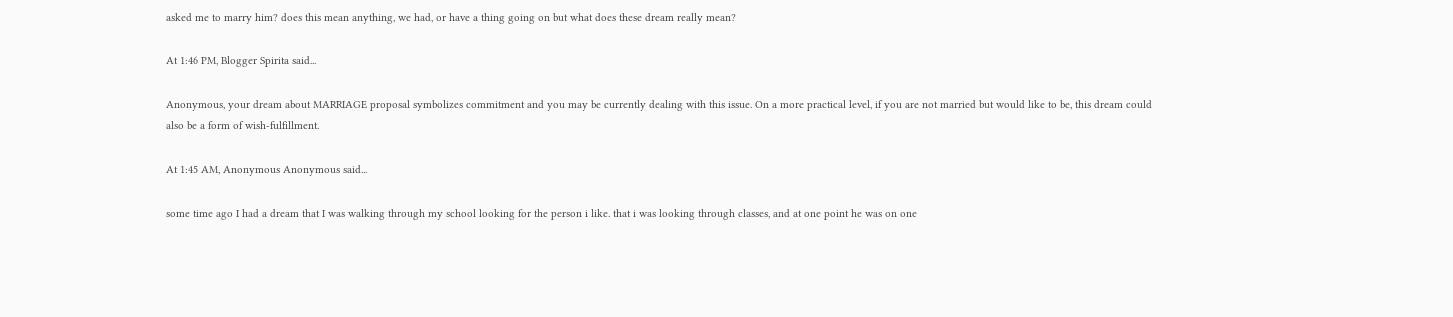asked me to marry him? does this mean anything, we had, or have a thing going on but what does these dream really mean?

At 1:46 PM, Blogger Spirita said...

Anonymous, your dream about MARRIAGE proposal symbolizes commitment and you may be currently dealing with this issue. On a more practical level, if you are not married but would like to be, this dream could also be a form of wish-fulfillment.

At 1:45 AM, Anonymous Anonymous said...

some time ago I had a dream that I was walking through my school looking for the person i like. that i was looking through classes, and at one point he was on one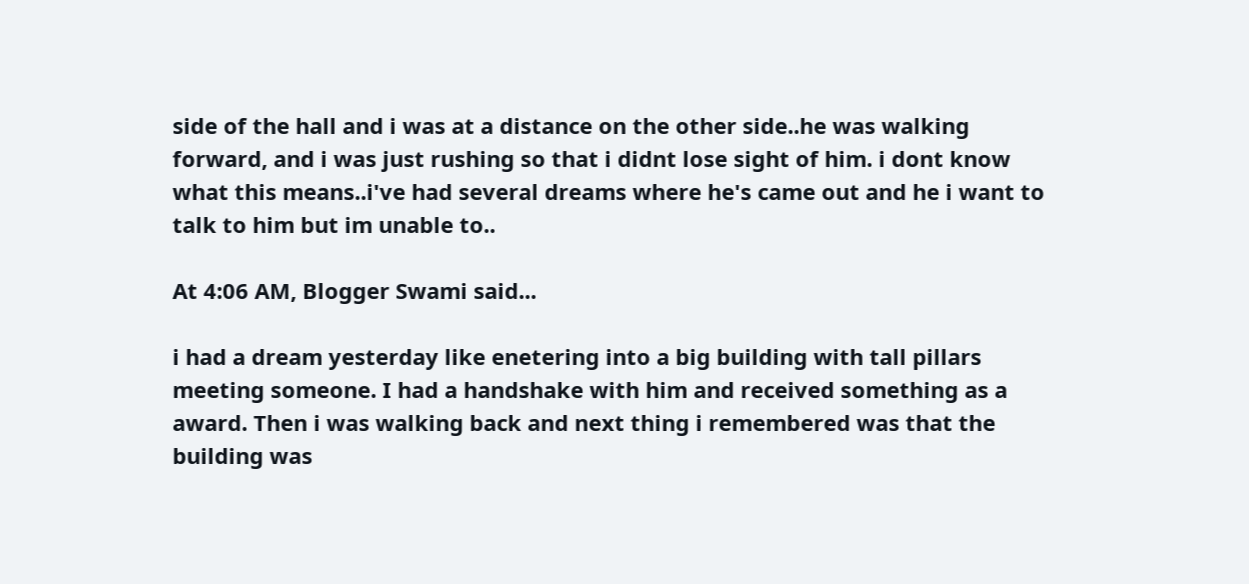side of the hall and i was at a distance on the other side..he was walking forward, and i was just rushing so that i didnt lose sight of him. i dont know what this means..i've had several dreams where he's came out and he i want to talk to him but im unable to..

At 4:06 AM, Blogger Swami said...

i had a dream yesterday like enetering into a big building with tall pillars meeting someone. I had a handshake with him and received something as a award. Then i was walking back and next thing i remembered was that the building was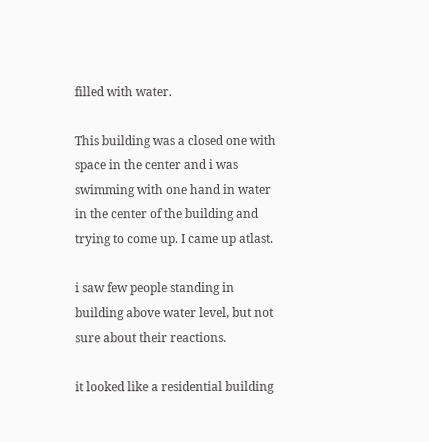filled with water.

This building was a closed one with space in the center and i was swimming with one hand in water in the center of the building and trying to come up. I came up atlast.

i saw few people standing in building above water level, but not sure about their reactions.

it looked like a residential building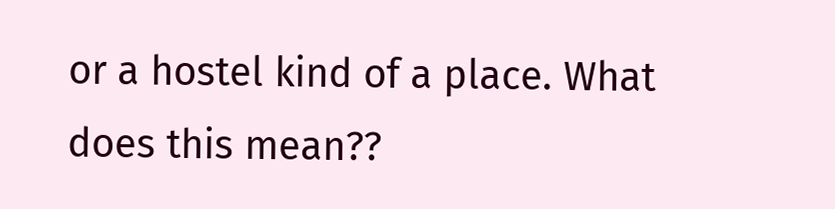or a hostel kind of a place. What does this mean??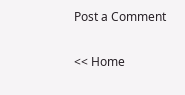Post a Comment

<< Home